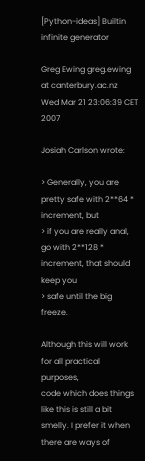[Python-ideas] Builtin infinite generator

Greg Ewing greg.ewing at canterbury.ac.nz
Wed Mar 21 23:06:39 CET 2007

Josiah Carlson wrote:

> Generally, you are pretty safe with 2**64 * increment, but
> if you are really anal, go with 2**128 * increment, that should keep you
> safe until the big freeze.

Although this will work for all practical purposes,
code which does things like this is still a bit
smelly. I prefer it when there are ways of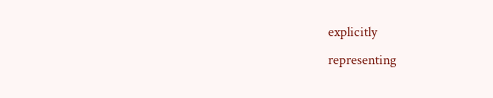explicitly
representing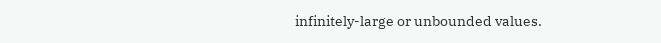infinitely-large or unbounded values.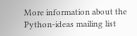More information about the Python-ideas mailing list